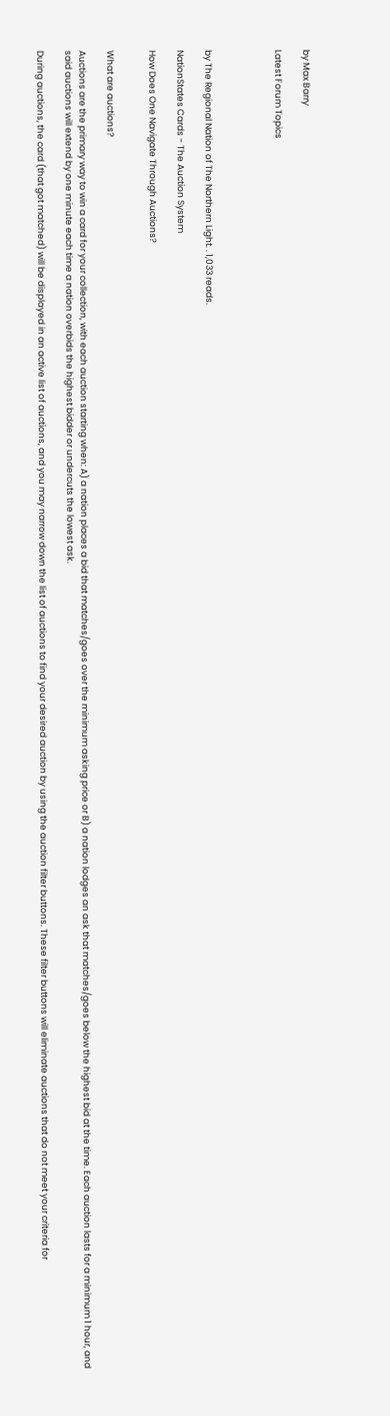by Max Barry

Latest Forum Topics




by The Regional Nation of The Northern Light. . 1,033 reads.

NationStates Cards - The Auction System

How Does One Navigate Through Auctions?


What are auctions?

Auctions are the primary way to win a card for your collection, with each auction starting when: A) a nation places a bid that matches/goes over the minimum asking price or B) a nation lodges an ask that matches/goes below the highest bid at the time. Each auction lasts for a minimum 1 hour, and said auctions will extend by one minute each time a nation overbids the highest bidder or undercuts the lowest ask.

During auctions, the card (that got matched) will be displayed in an active list of auctions, and you may narrow down the list of auctions to find your desired auction by using the auction filter buttons. These filter buttons will eliminate auctions that do not meet your criteria for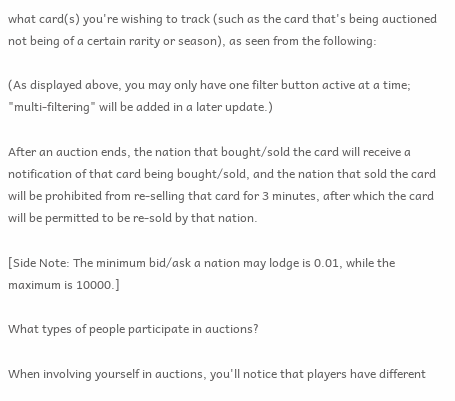what card(s) you're wishing to track (such as the card that's being auctioned not being of a certain rarity or season), as seen from the following:

(As displayed above, you may only have one filter button active at a time; "multi-filtering" will be added in a later update.)

After an auction ends, the nation that bought/sold the card will receive a notification of that card being bought/sold, and the nation that sold the card will be prohibited from re-selling that card for 3 minutes, after which the card will be permitted to be re-sold by that nation.

[Side Note: The minimum bid/ask a nation may lodge is 0.01, while the maximum is 10000.]

What types of people participate in auctions?

When involving yourself in auctions, you'll notice that players have different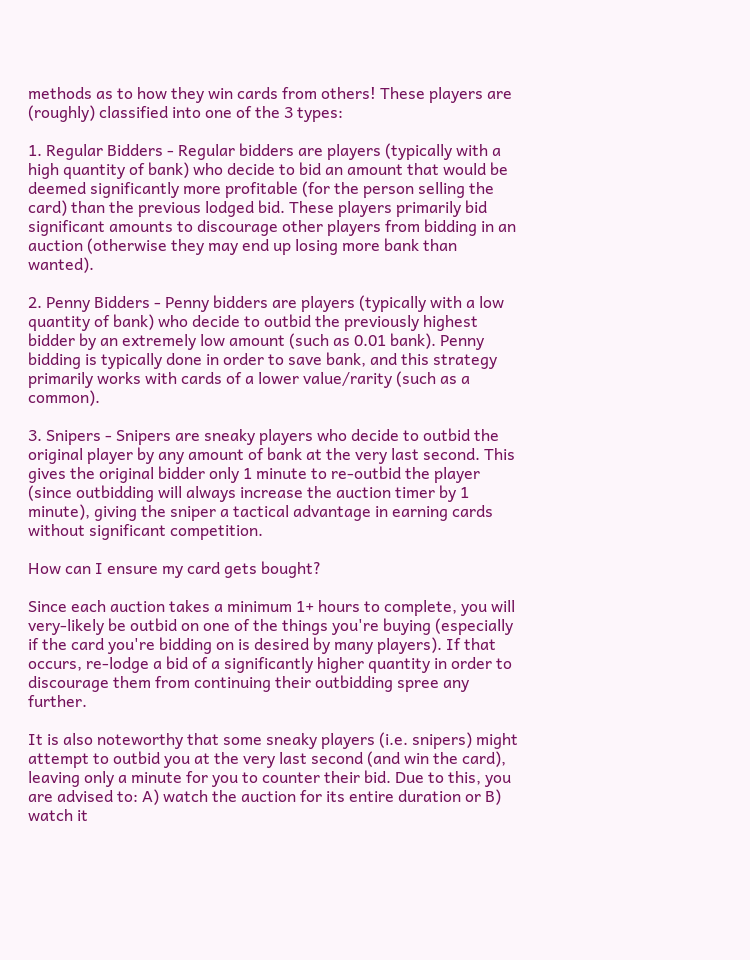methods as to how they win cards from others! These players are (roughly) classified into one of the 3 types:

1. Regular Bidders - Regular bidders are players (typically with a high quantity of bank) who decide to bid an amount that would be deemed significantly more profitable (for the person selling the card) than the previous lodged bid. These players primarily bid significant amounts to discourage other players from bidding in an auction (otherwise they may end up losing more bank than wanted).

2. Penny Bidders - Penny bidders are players (typically with a low quantity of bank) who decide to outbid the previously highest bidder by an extremely low amount (such as 0.01 bank). Penny bidding is typically done in order to save bank, and this strategy primarily works with cards of a lower value/rarity (such as a common).

3. Snipers - Snipers are sneaky players who decide to outbid the original player by any amount of bank at the very last second. This gives the original bidder only 1 minute to re-outbid the player (since outbidding will always increase the auction timer by 1 minute), giving the sniper a tactical advantage in earning cards without significant competition.

How can I ensure my card gets bought?

Since each auction takes a minimum 1+ hours to complete, you will very-likely be outbid on one of the things you're buying (especially if the card you're bidding on is desired by many players). If that occurs, re-lodge a bid of a significantly higher quantity in order to discourage them from continuing their outbidding spree any further.

It is also noteworthy that some sneaky players (i.e. snipers) might attempt to outbid you at the very last second (and win the card), leaving only a minute for you to counter their bid. Due to this, you are advised to: A) watch the auction for its entire duration or B) watch it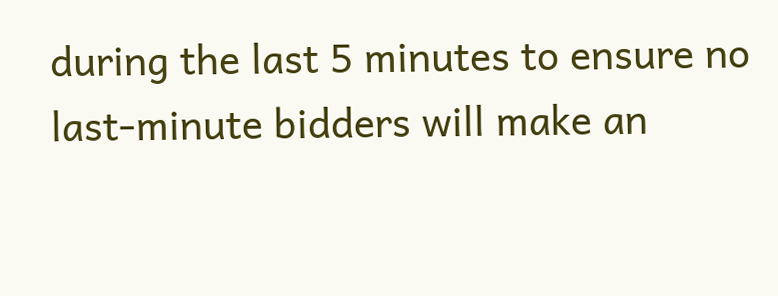during the last 5 minutes to ensure no last-minute bidders will make an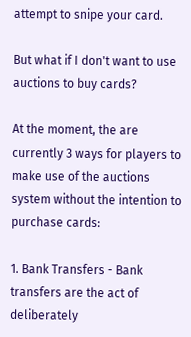attempt to snipe your card.

But what if I don't want to use auctions to buy cards?

At the moment, the are currently 3 ways for players to make use of the auctions system without the intention to purchase cards:

1. Bank Transfers - Bank transfers are the act of deliberately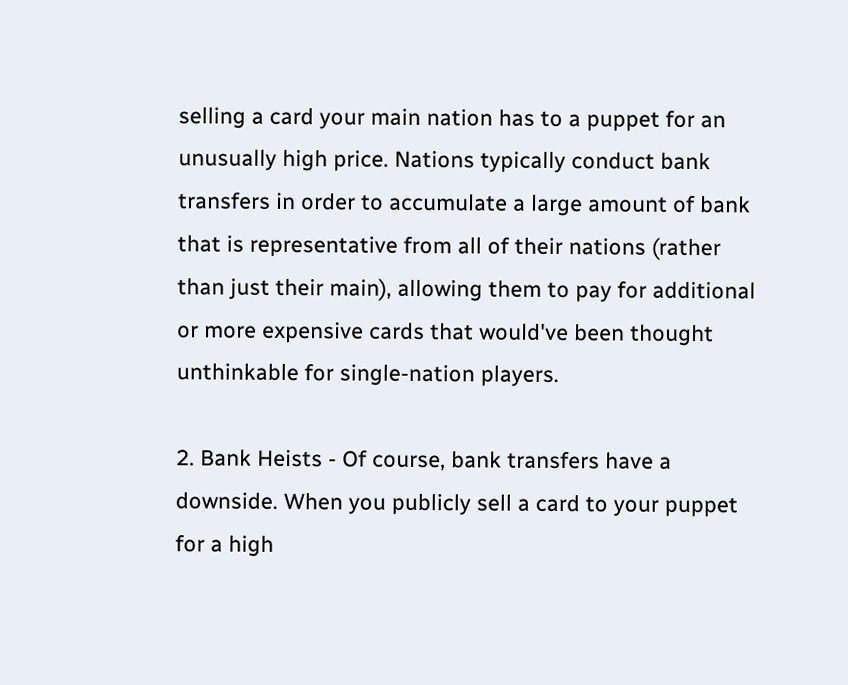selling a card your main nation has to a puppet for an unusually high price. Nations typically conduct bank transfers in order to accumulate a large amount of bank that is representative from all of their nations (rather than just their main), allowing them to pay for additional or more expensive cards that would've been thought unthinkable for single-nation players.

2. Bank Heists - Of course, bank transfers have a downside. When you publicly sell a card to your puppet for a high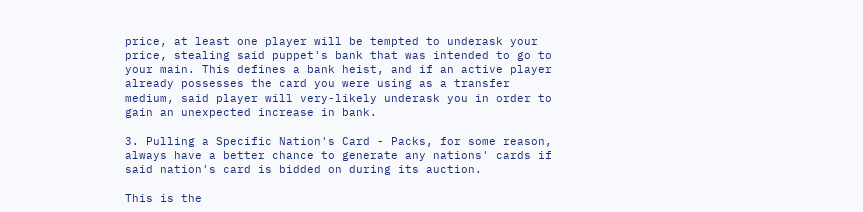price, at least one player will be tempted to underask your price, stealing said puppet's bank that was intended to go to your main. This defines a bank heist, and if an active player already possesses the card you were using as a transfer medium, said player will very-likely underask you in order to gain an unexpected increase in bank.

3. Pulling a Specific Nation's Card - Packs, for some reason, always have a better chance to generate any nations' cards if said nation's card is bidded on during its auction.

This is the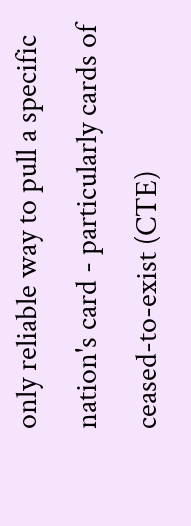only reliable way to pull a specific nation's card - particularly cards of ceased-to-exist (CTE)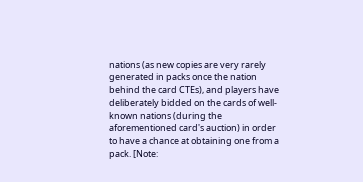nations (as new copies are very rarely generated in packs once the nation behind the card CTEs), and players have deliberately bidded on the cards of well-known nations (during the aforementioned card's auction) in order to have a chance at obtaining one from a pack. [Note: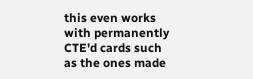this even works with permanently CTE'd cards such as the ones made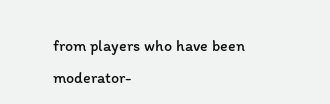from players who have been moderator-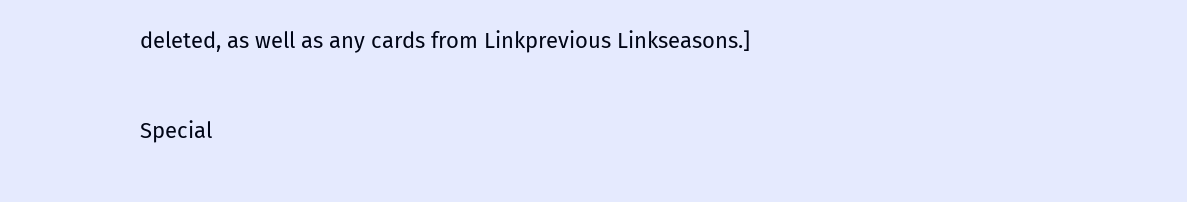deleted, as well as any cards from Linkprevious Linkseasons.]

Special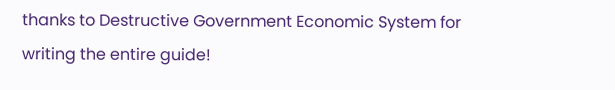thanks to Destructive Government Economic System for writing the entire guide!